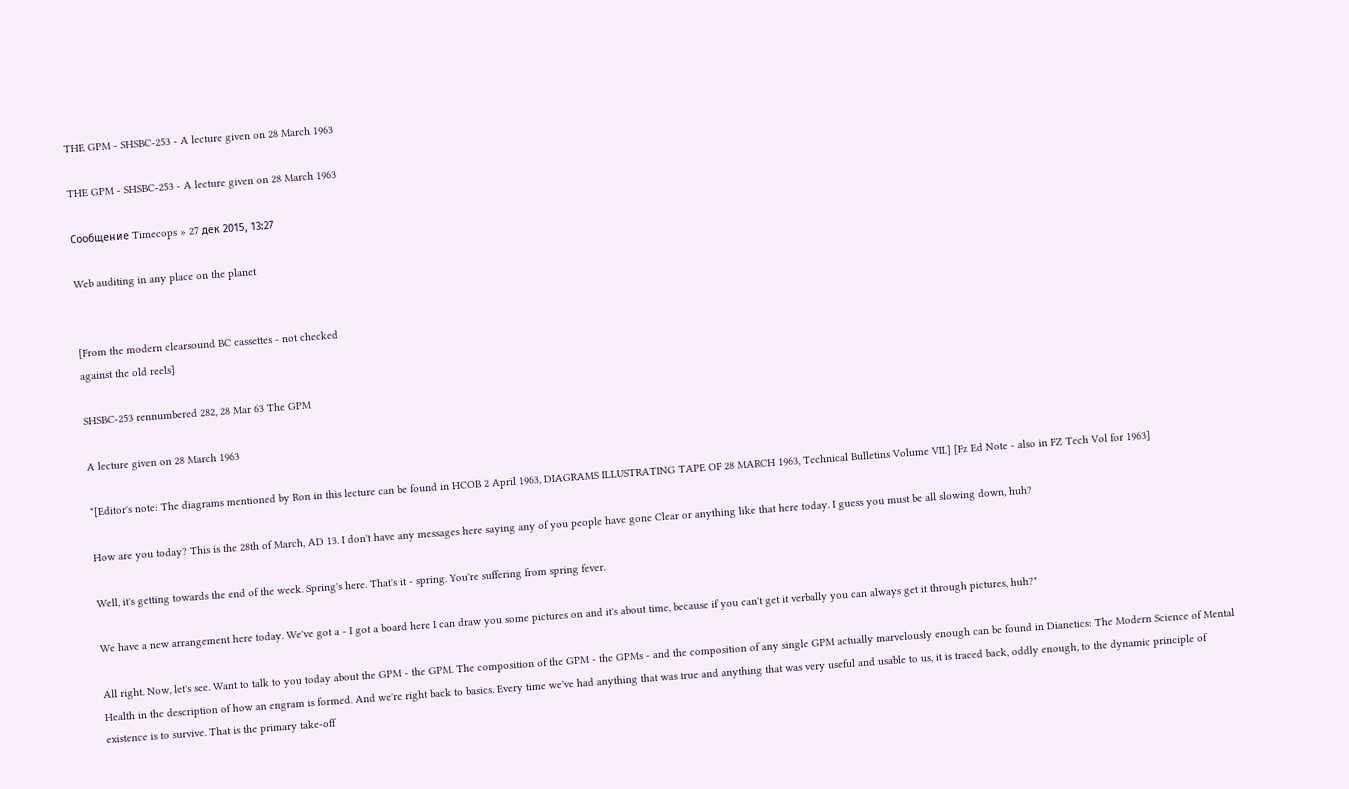THE GPM - SHSBC-253 - A lecture given on 28 March 1963

THE GPM - SHSBC-253 - A lecture given on 28 March 1963

Сообщение Timecops » 27 дек 2015, 13:27

Web auditing in any place on the planet


[From the modern clearsound BC cassettes - not checked
against the old reels]

SHSBC-253 rennumbered 282, 28 Mar 63 The GPM

A lecture given on 28 March 1963

*[Editor's note: The diagrams mentioned by Ron in this lecture can be found in HCOB 2 April 1963, DIAGRAMS ILLUSTRATING TAPE OF 28 MARCH 1963, Technical Bulletins Volume VII.] [Fz Ed Note - also in FZ Tech Vol for 1963]

How are you today? This is the 28th of March, AD 13. I don't have any messages here saying any of you people have gone Clear or anything like that here today. I guess you must be all slowing down, huh?

Well, it's getting towards the end of the week. Spring's here. That's it - spring. You're suffering from spring fever.

We have a new arrangement here today. We've got a - I got a board here I can draw you some pictures on and it's about time, because if you can't get it verbally you can always get it through pictures, huh?"

All right. Now, let's see. Want to talk to you today about the GPM - the GPM. The composition of the GPM - the GPMs - and the composition of any single GPM actually marvelously enough can be found in Dianetics: The Modern Science of Mental Health in the description of how an engram is formed. And we're right back to basics. Every time we've had anything that was true and anything that was very useful and usable to us, it is traced back, oddly enough, to the dynamic principle of existence is to survive. That is the primary take-off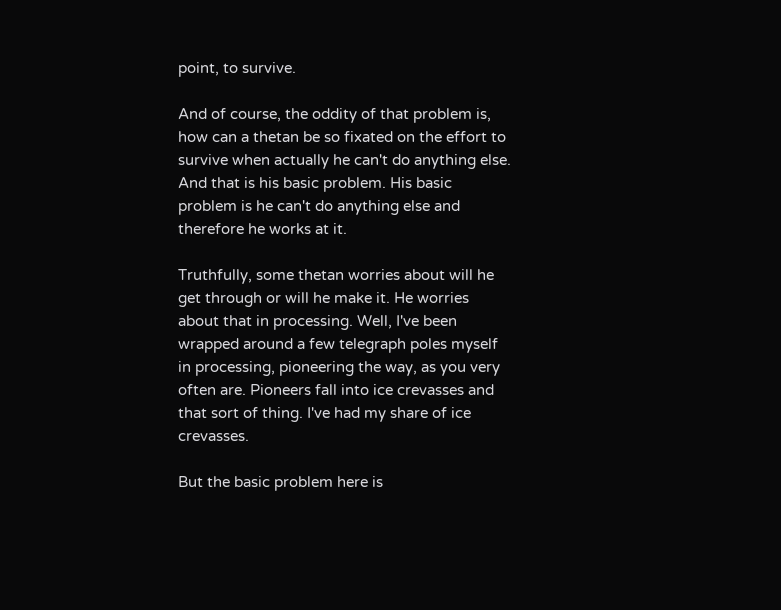point, to survive.

And of course, the oddity of that problem is, how can a thetan be so fixated on the effort to survive when actually he can't do anything else. And that is his basic problem. His basic problem is he can't do anything else and therefore he works at it.

Truthfully, some thetan worries about will he get through or will he make it. He worries about that in processing. Well, I've been wrapped around a few telegraph poles myself in processing, pioneering the way, as you very often are. Pioneers fall into ice crevasses and that sort of thing. I've had my share of ice crevasses.

But the basic problem here is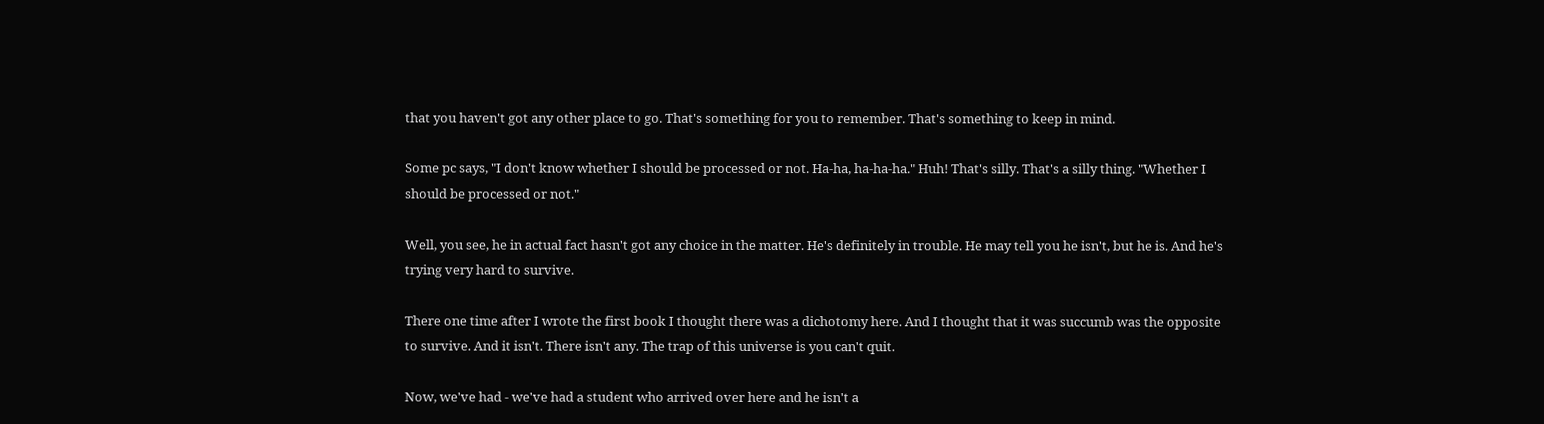that you haven't got any other place to go. That's something for you to remember. That's something to keep in mind.

Some pc says, "I don't know whether I should be processed or not. Ha-ha, ha-ha-ha." Huh! That's silly. That's a silly thing. "Whether I should be processed or not."

Well, you see, he in actual fact hasn't got any choice in the matter. He's definitely in trouble. He may tell you he isn't, but he is. And he's trying very hard to survive.

There one time after I wrote the first book I thought there was a dichotomy here. And I thought that it was succumb was the opposite to survive. And it isn't. There isn't any. The trap of this universe is you can't quit.

Now, we've had - we've had a student who arrived over here and he isn't a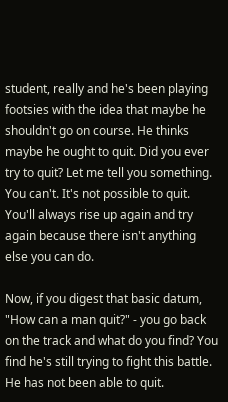student, really and he's been playing footsies with the idea that maybe he shouldn't go on course. He thinks maybe he ought to quit. Did you ever try to quit? Let me tell you something. You can't. It's not possible to quit. You'll always rise up again and try again because there isn't anything else you can do.

Now, if you digest that basic datum, "How can a man quit?" - you go back on the track and what do you find? You find he's still trying to fight this battle. He has not been able to quit.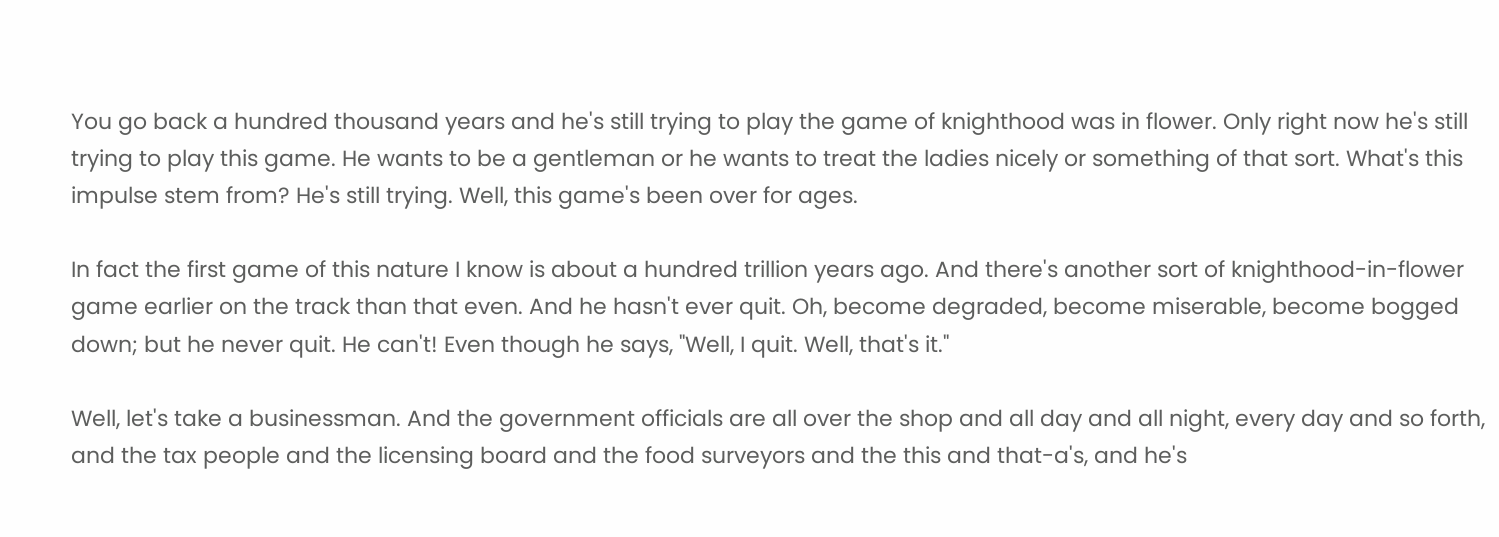You go back a hundred thousand years and he's still trying to play the game of knighthood was in flower. Only right now he's still trying to play this game. He wants to be a gentleman or he wants to treat the ladies nicely or something of that sort. What's this impulse stem from? He's still trying. Well, this game's been over for ages.

In fact the first game of this nature I know is about a hundred trillion years ago. And there's another sort of knighthood-in-flower game earlier on the track than that even. And he hasn't ever quit. Oh, become degraded, become miserable, become bogged down; but he never quit. He can't! Even though he says, "Well, I quit. Well, that's it."

Well, let's take a businessman. And the government officials are all over the shop and all day and all night, every day and so forth, and the tax people and the licensing board and the food surveyors and the this and that-a's, and he's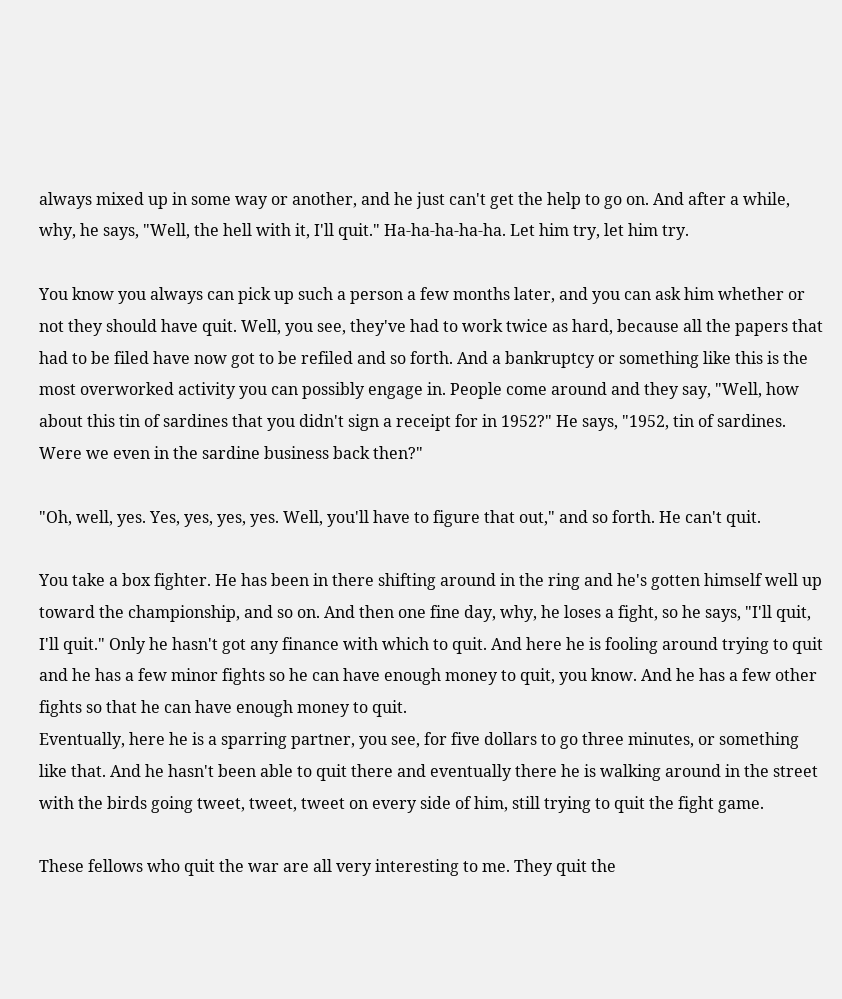always mixed up in some way or another, and he just can't get the help to go on. And after a while, why, he says, "Well, the hell with it, I'll quit." Ha-ha-ha-ha-ha. Let him try, let him try.

You know you always can pick up such a person a few months later, and you can ask him whether or not they should have quit. Well, you see, they've had to work twice as hard, because all the papers that had to be filed have now got to be refiled and so forth. And a bankruptcy or something like this is the most overworked activity you can possibly engage in. People come around and they say, "Well, how about this tin of sardines that you didn't sign a receipt for in 1952?" He says, "1952, tin of sardines. Were we even in the sardine business back then?"

"Oh, well, yes. Yes, yes, yes, yes. Well, you'll have to figure that out," and so forth. He can't quit.

You take a box fighter. He has been in there shifting around in the ring and he's gotten himself well up toward the championship, and so on. And then one fine day, why, he loses a fight, so he says, "I'll quit, I'll quit." Only he hasn't got any finance with which to quit. And here he is fooling around trying to quit and he has a few minor fights so he can have enough money to quit, you know. And he has a few other fights so that he can have enough money to quit.
Eventually, here he is a sparring partner, you see, for five dollars to go three minutes, or something like that. And he hasn't been able to quit there and eventually there he is walking around in the street with the birds going tweet, tweet, tweet on every side of him, still trying to quit the fight game.

These fellows who quit the war are all very interesting to me. They quit the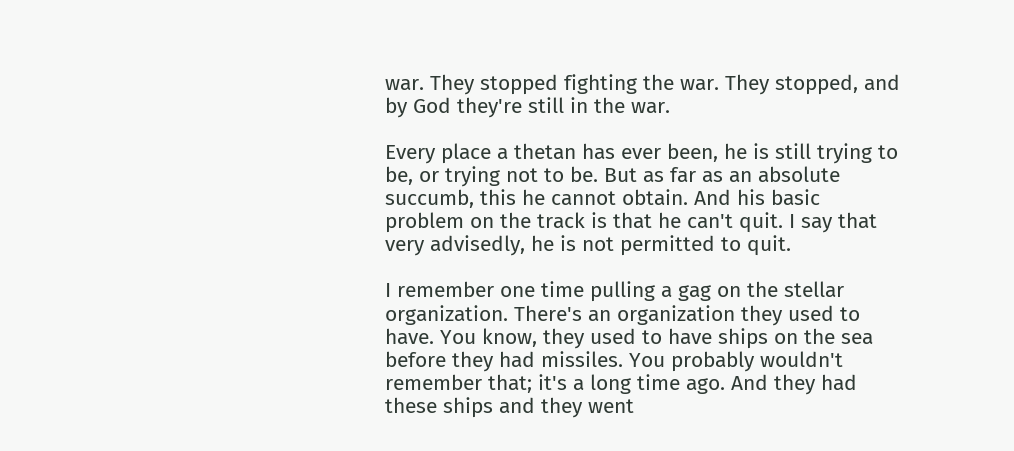war. They stopped fighting the war. They stopped, and by God they're still in the war.

Every place a thetan has ever been, he is still trying to be, or trying not to be. But as far as an absolute succumb, this he cannot obtain. And his basic problem on the track is that he can't quit. I say that very advisedly, he is not permitted to quit.

I remember one time pulling a gag on the stellar organization. There's an organization they used to have. You know, they used to have ships on the sea before they had missiles. You probably wouldn't remember that; it's a long time ago. And they had these ships and they went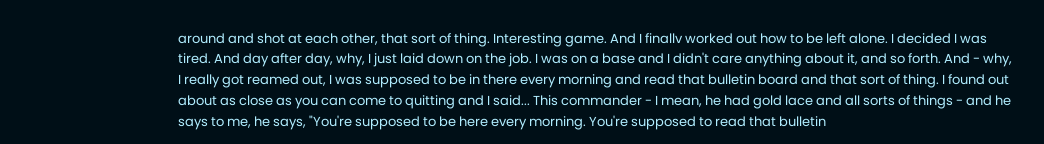around and shot at each other, that sort of thing. Interesting game. And I finallv worked out how to be left alone. I decided I was tired. And day after day, why, I just laid down on the job. I was on a base and I didn't care anything about it, and so forth. And - why, I really got reamed out, I was supposed to be in there every morning and read that bulletin board and that sort of thing. I found out about as close as you can come to quitting and I said... This commander - I mean, he had gold lace and all sorts of things - and he says to me, he says, "You're supposed to be here every morning. You're supposed to read that bulletin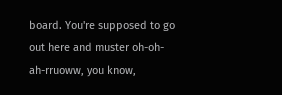board. You're supposed to go out here and muster oh-oh-ah-rruoww, you know,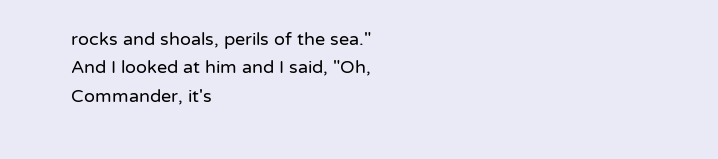rocks and shoals, perils of the sea." And I looked at him and I said, "Oh, Commander, it's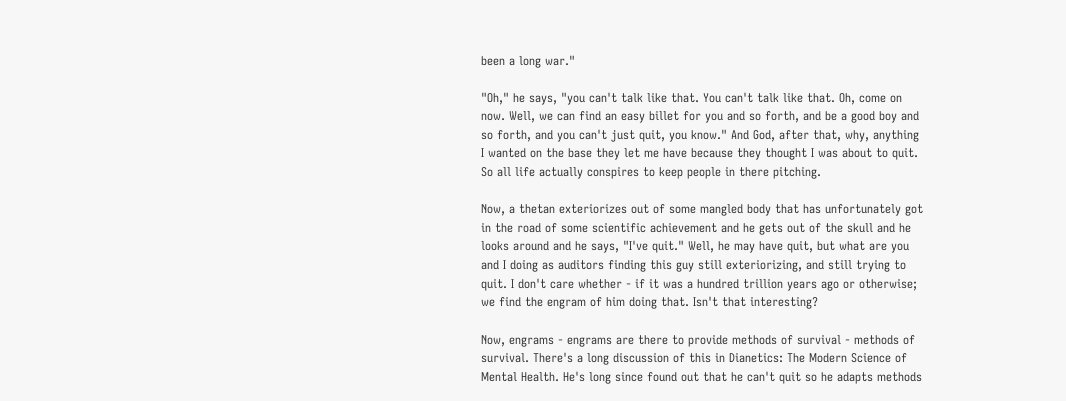been a long war."

"Oh," he says, "you can't talk like that. You can't talk like that. Oh, come on now. Well, we can find an easy billet for you and so forth, and be a good boy and so forth, and you can't just quit, you know." And God, after that, why, anything I wanted on the base they let me have because they thought I was about to quit. So all life actually conspires to keep people in there pitching.

Now, a thetan exteriorizes out of some mangled body that has unfortunately got in the road of some scientific achievement and he gets out of the skull and he looks around and he says, "I've quit." Well, he may have quit, but what are you and I doing as auditors finding this guy still exteriorizing, and still trying to quit. I don't care whether - if it was a hundred trillion years ago or otherwise; we find the engram of him doing that. Isn't that interesting?

Now, engrams - engrams are there to provide methods of survival - methods of survival. There's a long discussion of this in Dianetics: The Modern Science of Mental Health. He's long since found out that he can't quit so he adapts methods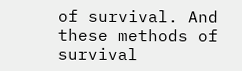of survival. And these methods of survival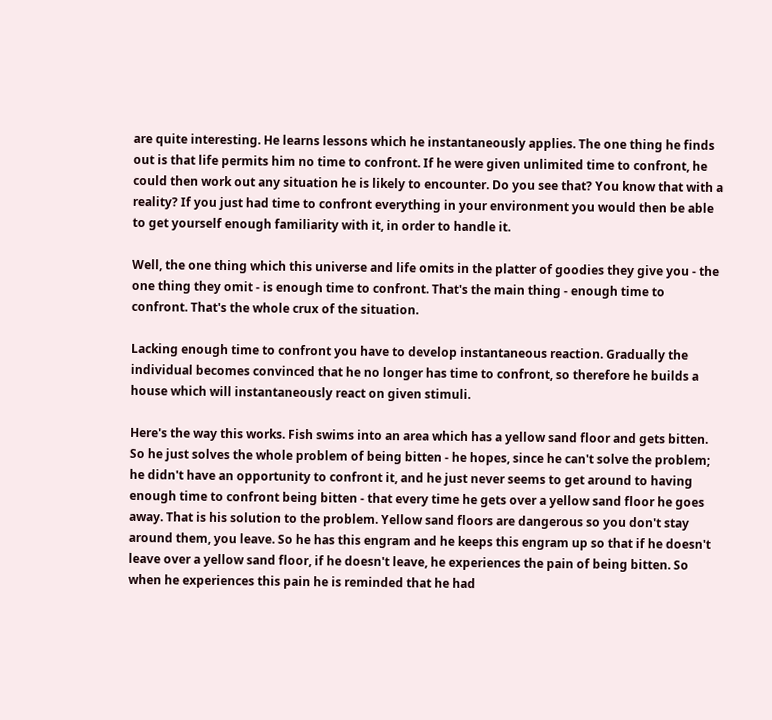are quite interesting. He learns lessons which he instantaneously applies. The one thing he finds out is that life permits him no time to confront. If he were given unlimited time to confront, he could then work out any situation he is likely to encounter. Do you see that? You know that with a reality? If you just had time to confront everything in your environment you would then be able to get yourself enough familiarity with it, in order to handle it.

Well, the one thing which this universe and life omits in the platter of goodies they give you - the one thing they omit - is enough time to confront. That's the main thing - enough time to confront. That's the whole crux of the situation.

Lacking enough time to confront you have to develop instantaneous reaction. Gradually the individual becomes convinced that he no longer has time to confront, so therefore he builds a house which will instantaneously react on given stimuli.

Here's the way this works. Fish swims into an area which has a yellow sand floor and gets bitten. So he just solves the whole problem of being bitten - he hopes, since he can't solve the problem; he didn't have an opportunity to confront it, and he just never seems to get around to having enough time to confront being bitten - that every time he gets over a yellow sand floor he goes away. That is his solution to the problem. Yellow sand floors are dangerous so you don't stay around them, you leave. So he has this engram and he keeps this engram up so that if he doesn't leave over a yellow sand floor, if he doesn't leave, he experiences the pain of being bitten. So when he experiences this pain he is reminded that he had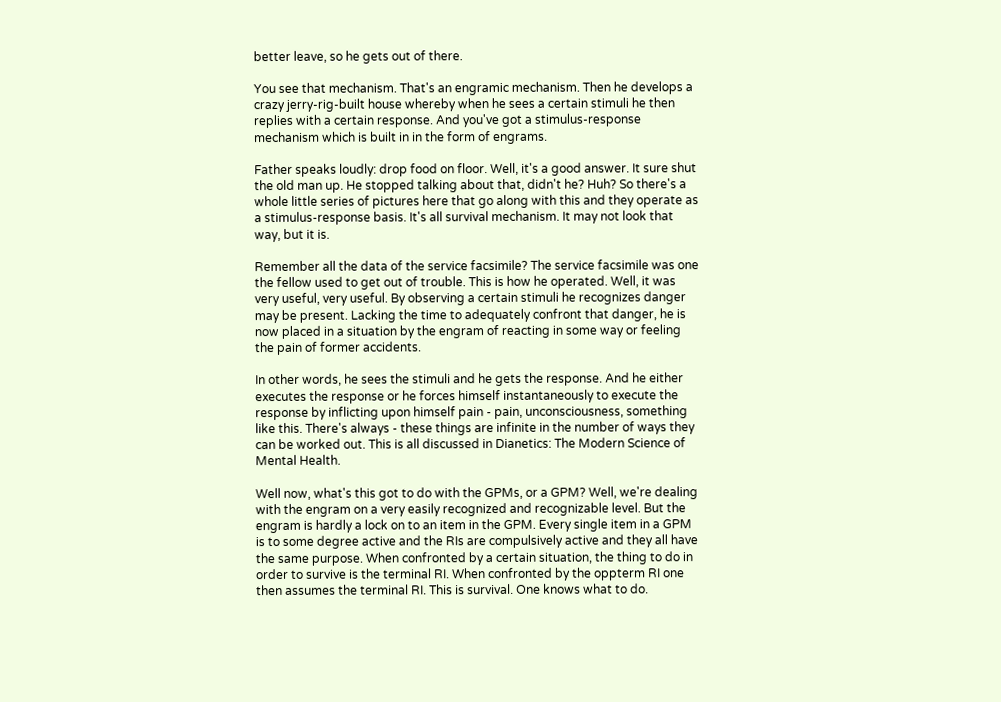better leave, so he gets out of there.

You see that mechanism. That's an engramic mechanism. Then he develops a crazy jerry-rig-built house whereby when he sees a certain stimuli he then replies with a certain response. And you've got a stimulus-response mechanism which is built in in the form of engrams.

Father speaks loudly: drop food on floor. Well, it's a good answer. It sure shut the old man up. He stopped talking about that, didn't he? Huh? So there's a whole little series of pictures here that go along with this and they operate as a stimulus-response basis. It's all survival mechanism. It may not look that way, but it is.

Remember all the data of the service facsimile? The service facsimile was one the fellow used to get out of trouble. This is how he operated. Well, it was very useful, very useful. By observing a certain stimuli he recognizes danger may be present. Lacking the time to adequately confront that danger, he is now placed in a situation by the engram of reacting in some way or feeling the pain of former accidents.

In other words, he sees the stimuli and he gets the response. And he either executes the response or he forces himself instantaneously to execute the response by inflicting upon himself pain - pain, unconsciousness, something like this. There's always - these things are infinite in the number of ways they can be worked out. This is all discussed in Dianetics: The Modern Science of Mental Health.

Well now, what's this got to do with the GPMs, or a GPM? Well, we're dealing with the engram on a very easily recognized and recognizable level. But the engram is hardly a lock on to an item in the GPM. Every single item in a GPM is to some degree active and the RIs are compulsively active and they all have the same purpose. When confronted by a certain situation, the thing to do in order to survive is the terminal RI. When confronted by the oppterm RI one then assumes the terminal RI. This is survival. One knows what to do.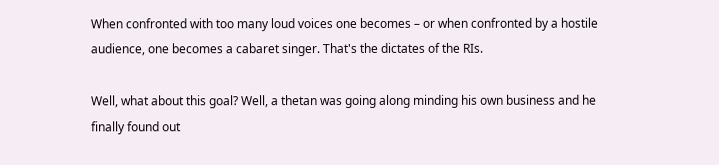When confronted with too many loud voices one becomes – or when confronted by a hostile audience, one becomes a cabaret singer. That's the dictates of the RIs.

Well, what about this goal? Well, a thetan was going along minding his own business and he finally found out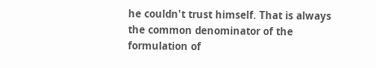he couldn't trust himself. That is always the common denominator of the formulation of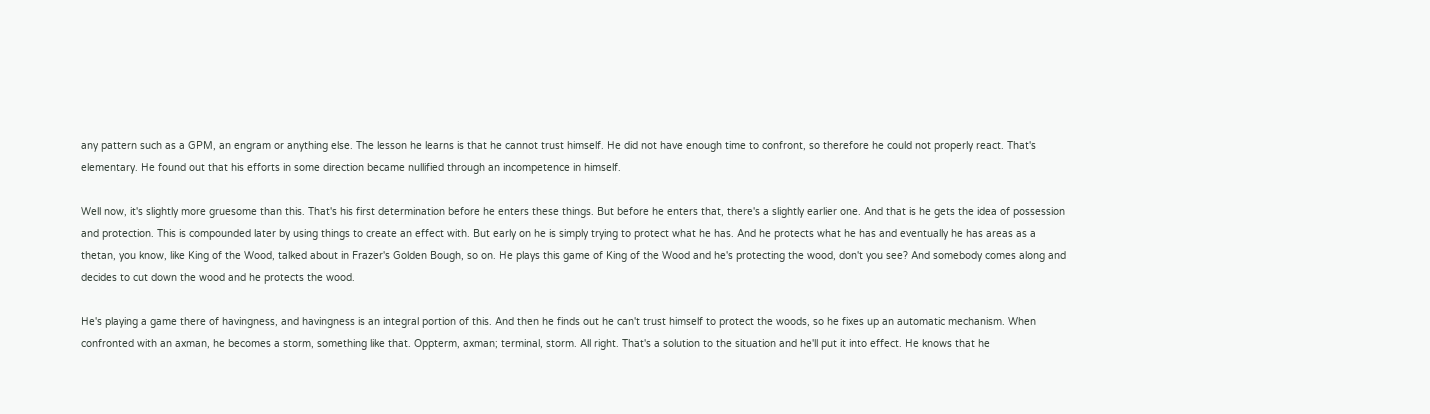any pattern such as a GPM, an engram or anything else. The lesson he learns is that he cannot trust himself. He did not have enough time to confront, so therefore he could not properly react. That's elementary. He found out that his efforts in some direction became nullified through an incompetence in himself.

Well now, it's slightly more gruesome than this. That's his first determination before he enters these things. But before he enters that, there's a slightly earlier one. And that is he gets the idea of possession and protection. This is compounded later by using things to create an effect with. But early on he is simply trying to protect what he has. And he protects what he has and eventually he has areas as a thetan, you know, like King of the Wood, talked about in Frazer's Golden Bough, so on. He plays this game of King of the Wood and he's protecting the wood, don't you see? And somebody comes along and decides to cut down the wood and he protects the wood.

He's playing a game there of havingness, and havingness is an integral portion of this. And then he finds out he can't trust himself to protect the woods, so he fixes up an automatic mechanism. When confronted with an axman, he becomes a storm, something like that. Oppterm, axman; terminal, storm. All right. That's a solution to the situation and he'll put it into effect. He knows that he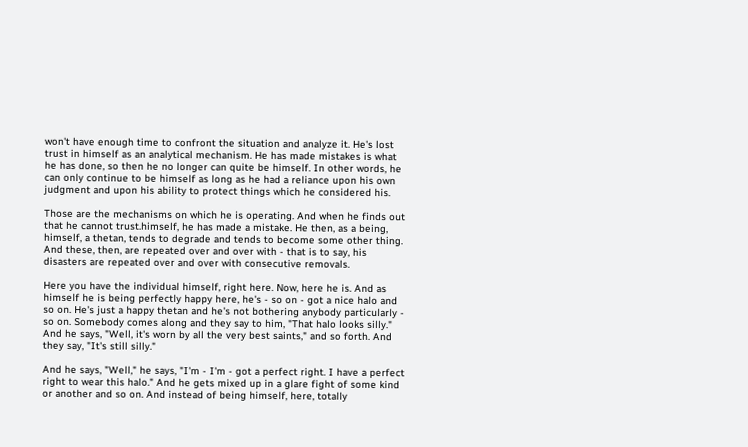won't have enough time to confront the situation and analyze it. He's lost trust in himself as an analytical mechanism. He has made mistakes is what he has done, so then he no longer can quite be himself. In other words, he can only continue to be himself as long as he had a reliance upon his own judgment and upon his ability to protect things which he considered his.

Those are the mechanisms on which he is operating. And when he finds out that he cannot trust.himself, he has made a mistake. He then, as a being, himself, a thetan, tends to degrade and tends to become some other thing. And these, then, are repeated over and over with - that is to say, his disasters are repeated over and over with consecutive removals.

Here you have the individual himself, right here. Now, here he is. And as himself he is being perfectly happy here, he's - so on - got a nice halo and so on. He's just a happy thetan and he's not bothering anybody particularly - so on. Somebody comes along and they say to him, "That halo looks silly." And he says, "Well, it's worn by all the very best saints," and so forth. And they say, "It's still silly."

And he says, "Well," he says, "I'm - I'm - got a perfect right. I have a perfect right to wear this halo." And he gets mixed up in a glare fight of some kind or another and so on. And instead of being himself, here, totally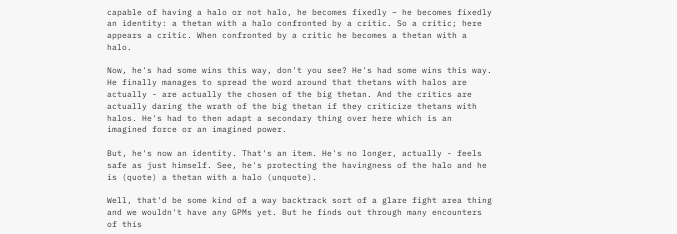capable of having a halo or not halo, he becomes fixedly – he becomes fixedly an identity: a thetan with a halo confronted by a critic. So a critic; here appears a critic. When confronted by a critic he becomes a thetan with a halo.

Now, he's had some wins this way, don't you see? He's had some wins this way. He finally manages to spread the word around that thetans with halos are actually - are actually the chosen of the big thetan. And the critics are actually daring the wrath of the big thetan if they criticize thetans with halos. He's had to then adapt a secondary thing over here which is an imagined force or an imagined power.

But, he's now an identity. That's an item. He's no longer, actually - feels safe as just himself. See, he's protecting the havingness of the halo and he is (quote) a thetan with a halo (unquote).

Well, that'd be some kind of a way backtrack sort of a glare fight area thing and we wouldn't have any GPMs yet. But he finds out through many encounters of this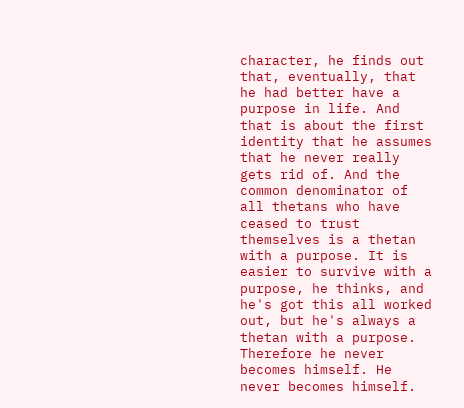character, he finds out that, eventually, that he had better have a purpose in life. And that is about the first identity that he assumes that he never really gets rid of. And the common denominator of all thetans who have ceased to trust themselves is a thetan with a purpose. It is easier to survive with a purpose, he thinks, and he's got this all worked out, but he's always a thetan with a purpose. Therefore he never becomes himself. He never becomes himself.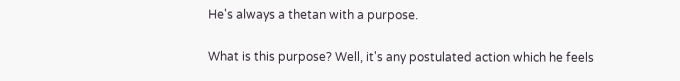He's always a thetan with a purpose.

What is this purpose? Well, it's any postulated action which he feels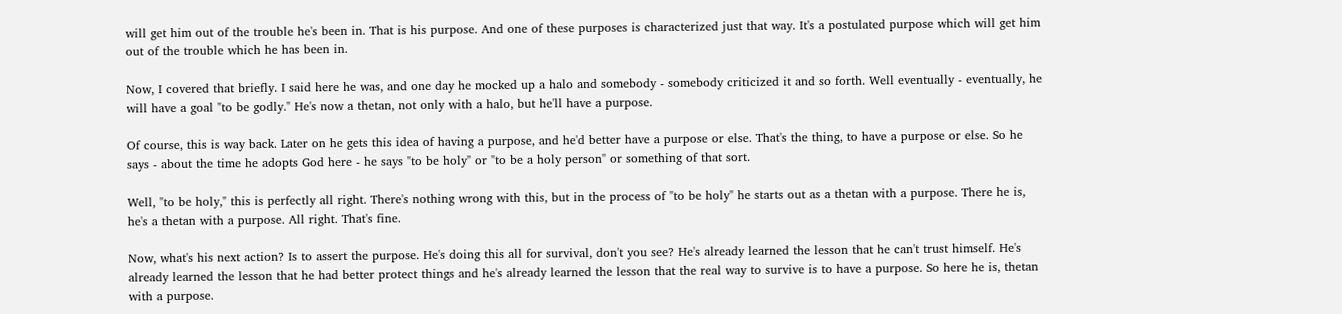will get him out of the trouble he's been in. That is his purpose. And one of these purposes is characterized just that way. It's a postulated purpose which will get him out of the trouble which he has been in.

Now, I covered that briefly. I said here he was, and one day he mocked up a halo and somebody - somebody criticized it and so forth. Well eventually - eventually, he will have a goal "to be godly." He's now a thetan, not only with a halo, but he'll have a purpose.

Of course, this is way back. Later on he gets this idea of having a purpose, and he'd better have a purpose or else. That's the thing, to have a purpose or else. So he says - about the time he adopts God here - he says "to be holy" or "to be a holy person" or something of that sort.

Well, "to be holy," this is perfectly all right. There's nothing wrong with this, but in the process of "to be holy" he starts out as a thetan with a purpose. There he is, he's a thetan with a purpose. All right. That's fine.

Now, what's his next action? Is to assert the purpose. He's doing this all for survival, don't you see? He's already learned the lesson that he can't trust himself. He's already learned the lesson that he had better protect things and he's already learned the lesson that the real way to survive is to have a purpose. So here he is, thetan with a purpose.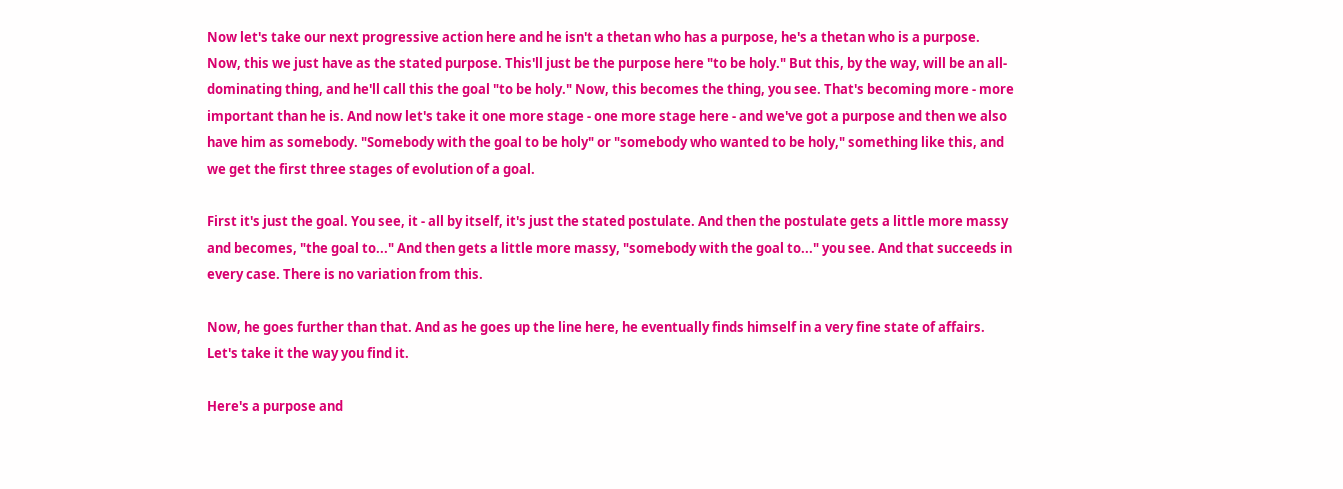Now let's take our next progressive action here and he isn't a thetan who has a purpose, he's a thetan who is a purpose. Now, this we just have as the stated purpose. This'll just be the purpose here "to be holy." But this, by the way, will be an all-dominating thing, and he'll call this the goal "to be holy." Now, this becomes the thing, you see. That's becoming more - more important than he is. And now let's take it one more stage - one more stage here - and we've got a purpose and then we also have him as somebody. "Somebody with the goal to be holy" or "somebody who wanted to be holy," something like this, and we get the first three stages of evolution of a goal.

First it's just the goal. You see, it - all by itself, it's just the stated postulate. And then the postulate gets a little more massy and becomes, "the goal to..." And then gets a little more massy, "somebody with the goal to..." you see. And that succeeds in every case. There is no variation from this.

Now, he goes further than that. And as he goes up the line here, he eventually finds himself in a very fine state of affairs. Let's take it the way you find it.

Here's a purpose and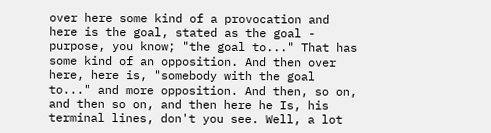over here some kind of a provocation and here is the goal, stated as the goal - purpose, you know; "the goal to..." That has some kind of an opposition. And then over here, here is, "somebody with the goal to..." and more opposition. And then, so on, and then so on, and then here he Is, his terminal lines, don't you see. Well, a lot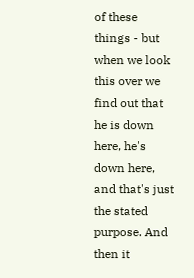of these things - but when we look this over we find out that he is down here, he's down here, and that's just the stated purpose. And then it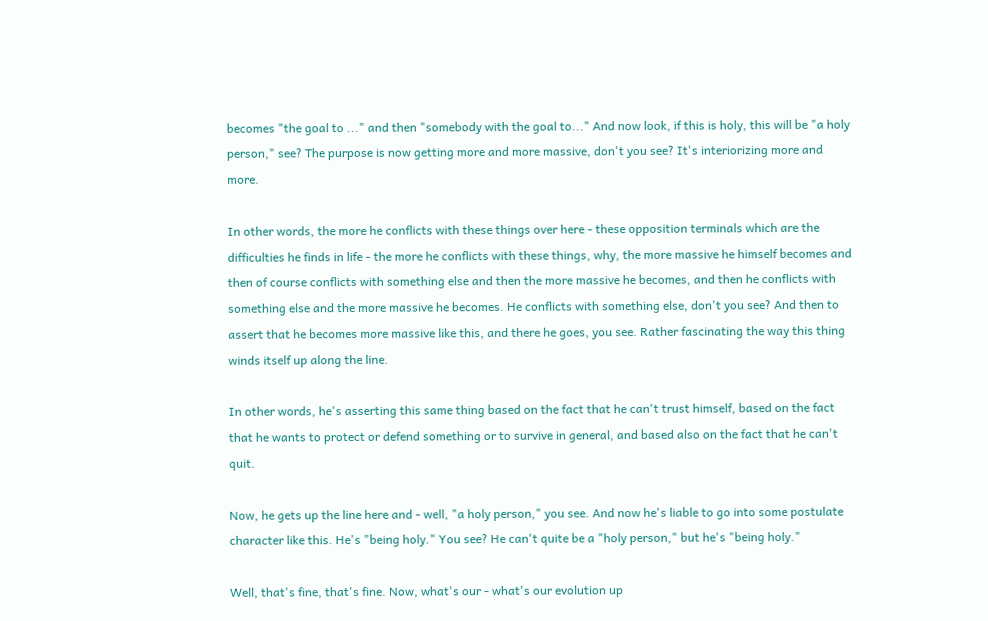becomes "the goal to ..." and then "somebody with the goal to..." And now look, if this is holy, this will be "a holy person," see? The purpose is now getting more and more massive, don't you see? It's interiorizing more and more.

In other words, the more he conflicts with these things over here - these opposition terminals which are the difficulties he finds in life - the more he conflicts with these things, why, the more massive he himself becomes and then of course conflicts with something else and then the more massive he becomes, and then he conflicts with something else and the more massive he becomes. He conflicts with something else, don't you see? And then to assert that he becomes more massive like this, and there he goes, you see. Rather fascinating the way this thing winds itself up along the line.

In other words, he's asserting this same thing based on the fact that he can't trust himself, based on the fact that he wants to protect or defend something or to survive in general, and based also on the fact that he can't quit.

Now, he gets up the line here and - well, "a holy person," you see. And now he's liable to go into some postulate character like this. He's "being holy." You see? He can't quite be a "holy person," but he's "being holy."

Well, that's fine, that's fine. Now, what's our - what's our evolution up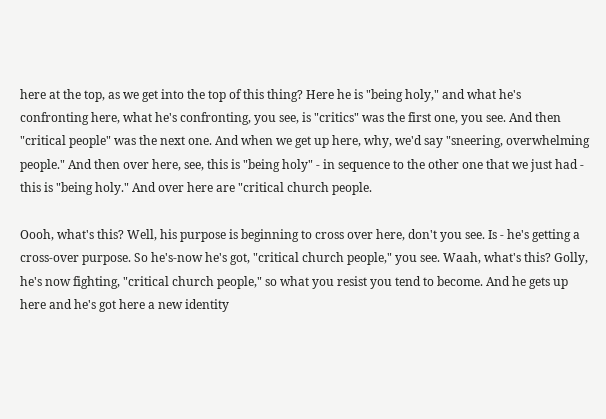here at the top, as we get into the top of this thing? Here he is "being holy," and what he's confronting here, what he's confronting, you see, is "critics" was the first one, you see. And then "critical people" was the next one. And when we get up here, why, we'd say "sneering, overwhelming people." And then over here, see, this is "being holy" - in sequence to the other one that we just had - this is "being holy." And over here are "critical church people.

Oooh, what's this? Well, his purpose is beginning to cross over here, don't you see. Is - he's getting a cross-over purpose. So he's-now he's got, "critical church people," you see. Waah, what's this? Golly, he's now fighting, "critical church people," so what you resist you tend to become. And he gets up here and he's got here a new identity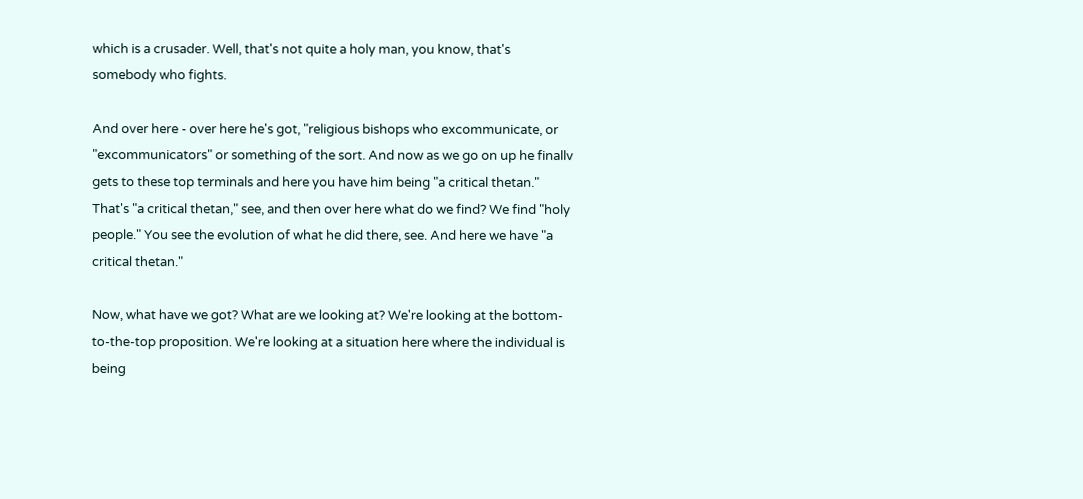which is a crusader. Well, that's not quite a holy man, you know, that's somebody who fights.

And over here - over here he's got, "religious bishops who excommunicate, or "excommunicators" or something of the sort. And now as we go on up he finallv gets to these top terminals and here you have him being "a critical thetan." That's "a critical thetan," see, and then over here what do we find? We find "holy people." You see the evolution of what he did there, see. And here we have "a critical thetan."

Now, what have we got? What are we looking at? We're looking at the bottom-to-the-top proposition. We're looking at a situation here where the individual is being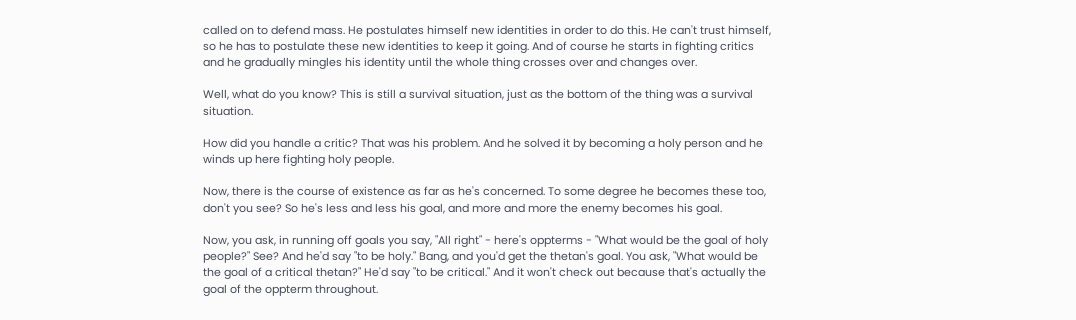called on to defend mass. He postulates himself new identities in order to do this. He can't trust himself, so he has to postulate these new identities to keep it going. And of course he starts in fighting critics and he gradually mingles his identity until the whole thing crosses over and changes over.

Well, what do you know? This is still a survival situation, just as the bottom of the thing was a survival situation.

How did you handle a critic? That was his problem. And he solved it by becoming a holy person and he winds up here fighting holy people.

Now, there is the course of existence as far as he's concerned. To some degree he becomes these too, don't you see? So he's less and less his goal, and more and more the enemy becomes his goal.

Now, you ask, in running off goals you say, "All right" - here's oppterms - "What would be the goal of holy people?" See? And he'd say "to be holy." Bang, and you'd get the thetan's goal. You ask, "What would be the goal of a critical thetan?" He'd say "to be critical." And it won't check out because that's actually the goal of the oppterm throughout.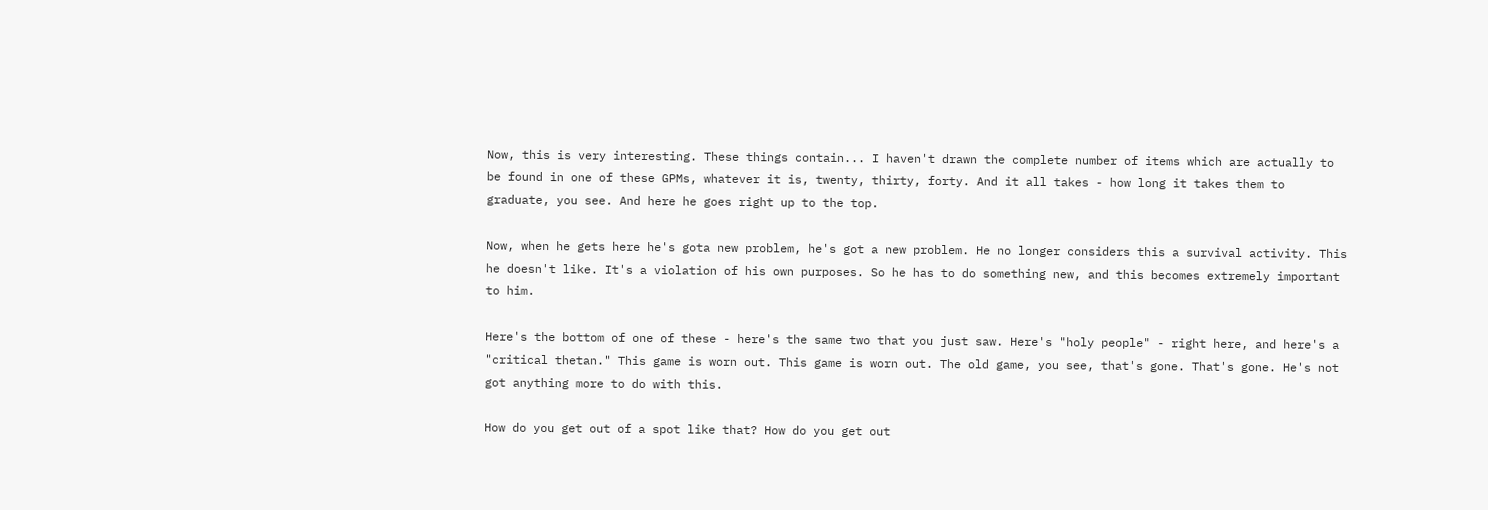Now, this is very interesting. These things contain... I haven't drawn the complete number of items which are actually to be found in one of these GPMs, whatever it is, twenty, thirty, forty. And it all takes - how long it takes them to graduate, you see. And here he goes right up to the top.

Now, when he gets here he's gota new problem, he's got a new problem. He no longer considers this a survival activity. This he doesn't like. It's a violation of his own purposes. So he has to do something new, and this becomes extremely important to him.

Here's the bottom of one of these - here's the same two that you just saw. Here's "holy people" - right here, and here's a "critical thetan." This game is worn out. This game is worn out. The old game, you see, that's gone. That's gone. He's not got anything more to do with this.

How do you get out of a spot like that? How do you get out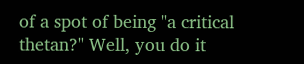of a spot of being "a critical thetan?" Well, you do it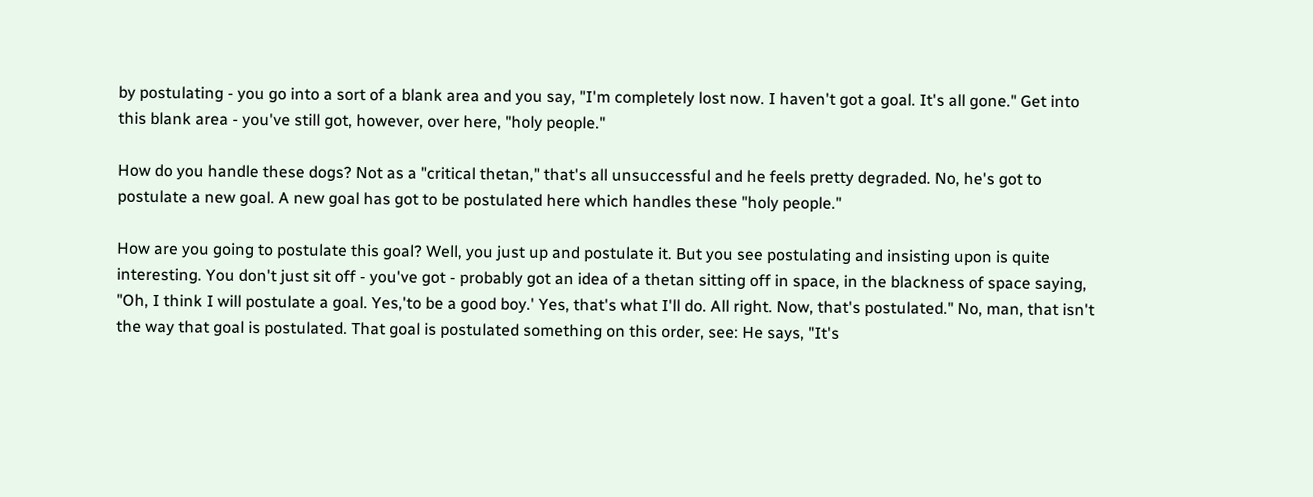by postulating - you go into a sort of a blank area and you say, "I'm completely lost now. I haven't got a goal. It's all gone." Get into this blank area - you've still got, however, over here, "holy people."

How do you handle these dogs? Not as a "critical thetan," that's all unsuccessful and he feels pretty degraded. No, he's got to postulate a new goal. A new goal has got to be postulated here which handles these "holy people."

How are you going to postulate this goal? Well, you just up and postulate it. But you see postulating and insisting upon is quite interesting. You don't just sit off - you've got - probably got an idea of a thetan sitting off in space, in the blackness of space saying, "Oh, I think I will postulate a goal. Yes,'to be a good boy.' Yes, that's what I'll do. All right. Now, that's postulated." No, man, that isn't the way that goal is postulated. That goal is postulated something on this order, see: He says, "It's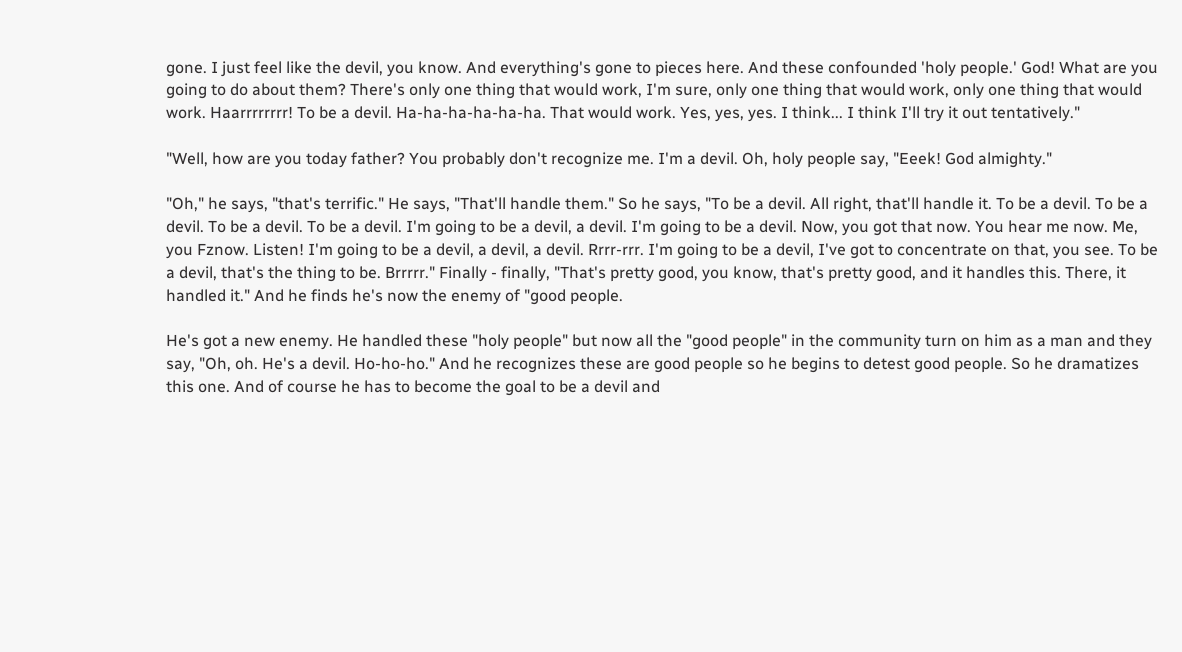gone. I just feel like the devil, you know. And everything's gone to pieces here. And these confounded 'holy people.' God! What are you going to do about them? There's only one thing that would work, I'm sure, only one thing that would work, only one thing that would work. Haarrrrrrrr! To be a devil. Ha-ha-ha-ha-ha-ha. That would work. Yes, yes, yes. I think... I think I'll try it out tentatively."

"Well, how are you today father? You probably don't recognize me. I'm a devil. Oh, holy people say, "Eeek! God almighty."

"Oh," he says, "that's terrific." He says, "That'll handle them." So he says, "To be a devil. All right, that'll handle it. To be a devil. To be a devil. To be a devil. To be a devil. I'm going to be a devil, a devil. I'm going to be a devil. Now, you got that now. You hear me now. Me, you Fznow. Listen! I'm going to be a devil, a devil, a devil. Rrrr-rrr. I'm going to be a devil, I've got to concentrate on that, you see. To be a devil, that's the thing to be. Brrrrr." Finally - finally, "That's pretty good, you know, that's pretty good, and it handles this. There, it handled it." And he finds he's now the enemy of "good people.

He's got a new enemy. He handled these "holy people" but now all the "good people" in the community turn on him as a man and they say, "Oh, oh. He's a devil. Ho-ho-ho." And he recognizes these are good people so he begins to detest good people. So he dramatizes this one. And of course he has to become the goal to be a devil and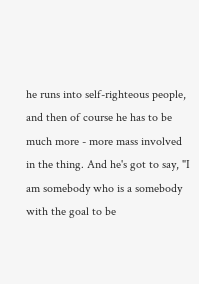he runs into self-righteous people, and then of course he has to be much more - more mass involved in the thing. And he's got to say, "I am somebody who is a somebody with the goal to be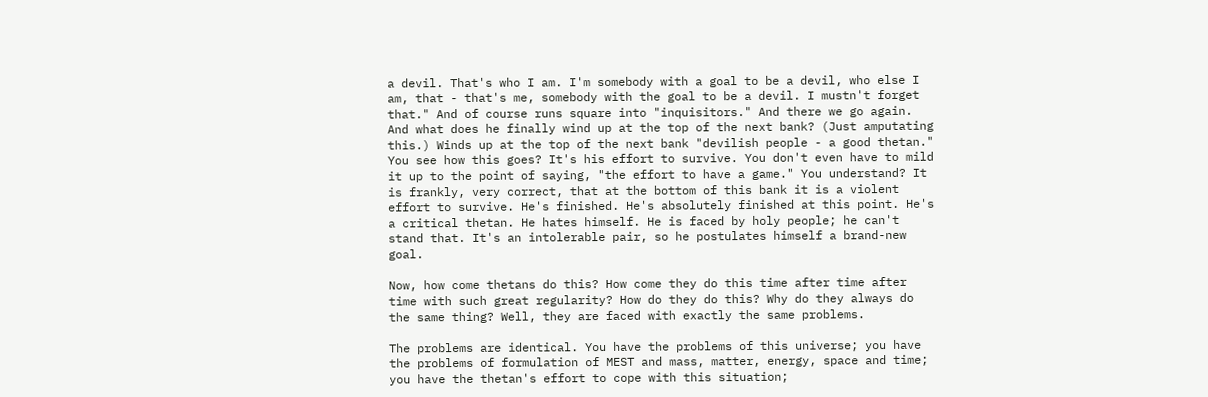a devil. That's who I am. I'm somebody with a goal to be a devil, who else I am, that - that's me, somebody with the goal to be a devil. I mustn't forget that." And of course runs square into "inquisitors." And there we go again. And what does he finally wind up at the top of the next bank? (Just amputating this.) Winds up at the top of the next bank "devilish people - a good thetan." You see how this goes? It's his effort to survive. You don't even have to mild it up to the point of saying, "the effort to have a game." You understand? It is frankly, very correct, that at the bottom of this bank it is a violent effort to survive. He's finished. He's absolutely finished at this point. He's a critical thetan. He hates himself. He is faced by holy people; he can't stand that. It's an intolerable pair, so he postulates himself a brand-new goal.

Now, how come thetans do this? How come they do this time after time after time with such great regularity? How do they do this? Why do they always do the same thing? Well, they are faced with exactly the same problems.

The problems are identical. You have the problems of this universe; you have the problems of formulation of MEST and mass, matter, energy, space and time; you have the thetan's effort to cope with this situation;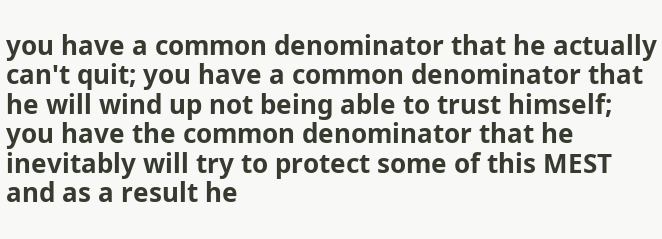you have a common denominator that he actually can't quit; you have a common denominator that he will wind up not being able to trust himself; you have the common denominator that he inevitably will try to protect some of this MEST and as a result he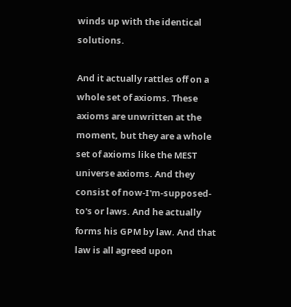winds up with the identical solutions.

And it actually rattles off on a whole set of axioms. These axioms are unwritten at the moment, but they are a whole set of axioms like the MEST universe axioms. And they consist of now-I'm-supposed-to's or laws. And he actually forms his GPM by law. And that law is all agreed upon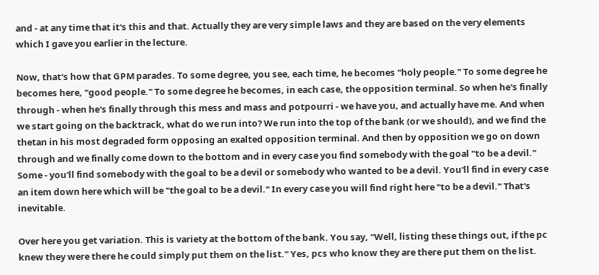and - at any time that it's this and that. Actually they are very simple laws and they are based on the very elements which I gave you earlier in the lecture.

Now, that's how that GPM parades. To some degree, you see, each time, he becomes "holy people." To some degree he becomes here, "good people." To some degree he becomes, in each case, the opposition terminal. So when he's finally through - when he's finally through this mess and mass and potpourri - we have you, and actually have me. And when we start going on the backtrack, what do we run into? We run into the top of the bank (or we should), and we find the thetan in his most degraded form opposing an exalted opposition terminal. And then by opposition we go on down through and we finally come down to the bottom and in every case you find somebody with the goal "to be a devil." Some - you'll find somebody with the goal to be a devil or somebody who wanted to be a devil. You'll find in every case an item down here which will be "the goal to be a devil." In every case you will find right here "to be a devil." That's inevitable.

Over here you get variation. This is variety at the bottom of the bank. You say, "Well, listing these things out, if the pc knew they were there he could simply put them on the list." Yes, pcs who know they are there put them on the list.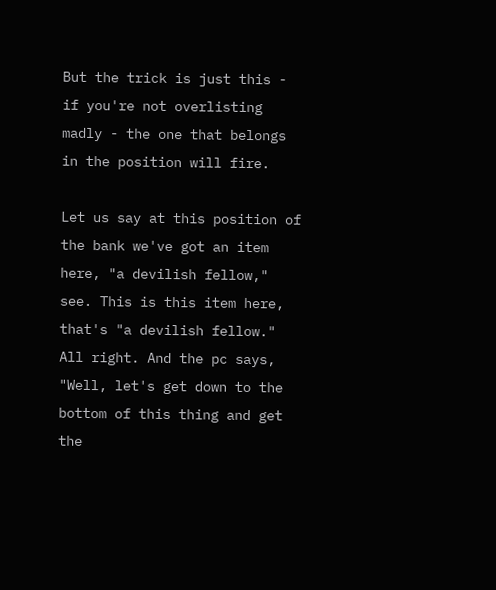But the trick is just this - if you're not overlisting madly - the one that belongs in the position will fire.

Let us say at this position of the bank we've got an item here, "a devilish fellow," see. This is this item here, that's "a devilish fellow." All right. And the pc says, "Well, let's get down to the bottom of this thing and get the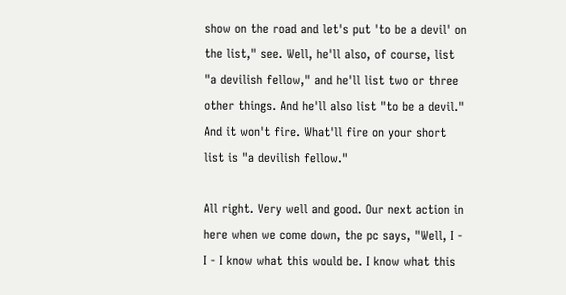show on the road and let's put 'to be a devil' on the list," see. Well, he'll also, of course, list "a devilish fellow," and he'll list two or three other things. And he'll also list "to be a devil." And it won't fire. What'll fire on your short list is "a devilish fellow."

All right. Very well and good. Our next action in here when we come down, the pc says, "Well, I - I - I know what this would be. I know what this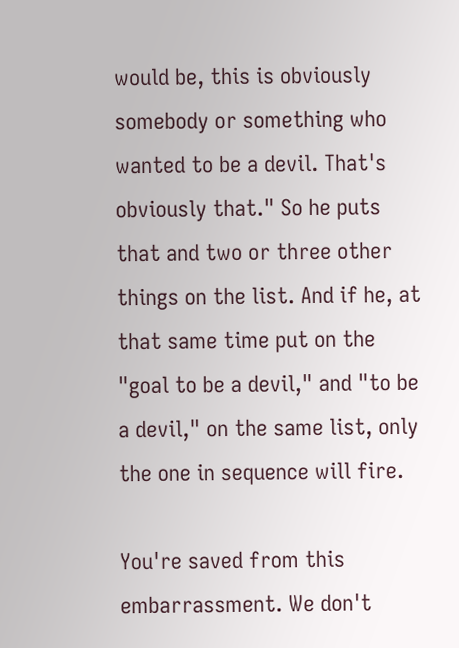would be, this is obviously somebody or something who wanted to be a devil. That's obviously that." So he puts that and two or three other things on the list. And if he, at that same time put on the "goal to be a devil," and "to be a devil," on the same list, only the one in sequence will fire.

You're saved from this embarrassment. We don't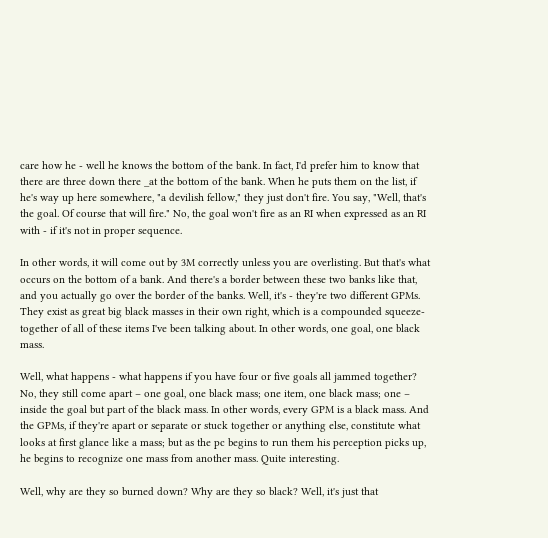care how he - well he knows the bottom of the bank. In fact, I'd prefer him to know that there are three down there _at the bottom of the bank. When he puts them on the list, if he's way up here somewhere, "a devilish fellow," they just don't fire. You say, "Well, that's the goal. Of course that will fire." No, the goal won't fire as an RI when expressed as an RI with - if it's not in proper sequence.

In other words, it will come out by 3M correctly unless you are overlisting. But that's what occurs on the bottom of a bank. And there's a border between these two banks like that, and you actually go over the border of the banks. Well, it's - they're two different GPMs. They exist as great big black masses in their own right, which is a compounded squeeze-together of all of these items I've been talking about. In other words, one goal, one black mass.

Well, what happens - what happens if you have four or five goals all jammed together? No, they still come apart – one goal, one black mass; one item, one black mass; one – inside the goal but part of the black mass. In other words, every GPM is a black mass. And the GPMs, if they're apart or separate or stuck together or anything else, constitute what looks at first glance like a mass; but as the pc begins to run them his perception picks up, he begins to recognize one mass from another mass. Quite interesting.

Well, why are they so burned down? Why are they so black? Well, it's just that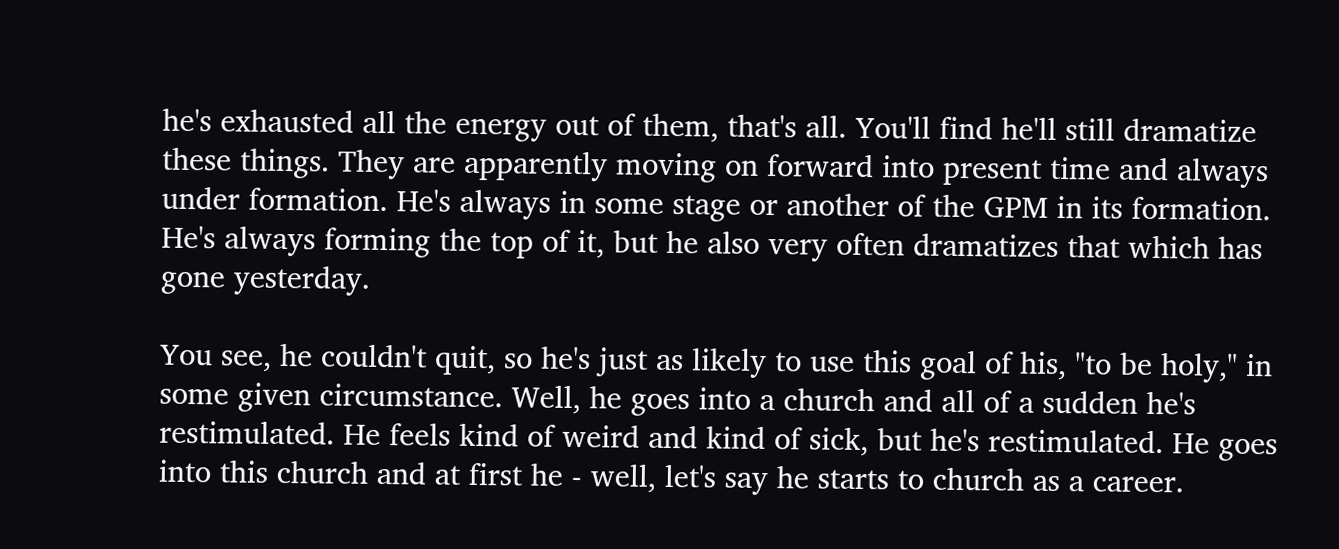he's exhausted all the energy out of them, that's all. You'll find he'll still dramatize these things. They are apparently moving on forward into present time and always under formation. He's always in some stage or another of the GPM in its formation. He's always forming the top of it, but he also very often dramatizes that which has gone yesterday.

You see, he couldn't quit, so he's just as likely to use this goal of his, "to be holy," in some given circumstance. Well, he goes into a church and all of a sudden he's restimulated. He feels kind of weird and kind of sick, but he's restimulated. He goes into this church and at first he - well, let's say he starts to church as a career.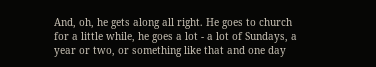And, oh, he gets along all right. He goes to church for a little while, he goes a lot - a lot of Sundays, a year or two, or something like that and one day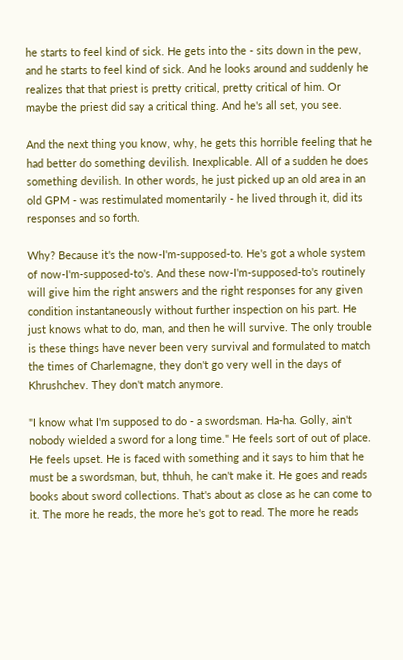he starts to feel kind of sick. He gets into the - sits down in the pew, and he starts to feel kind of sick. And he looks around and suddenly he realizes that that priest is pretty critical, pretty critical of him. Or maybe the priest did say a critical thing. And he's all set, you see.

And the next thing you know, why, he gets this horrible feeling that he had better do something devilish. Inexplicable. All of a sudden he does something devilish. In other words, he just picked up an old area in an old GPM - was restimulated momentarily - he lived through it, did its responses and so forth.

Why? Because it's the now-I'm-supposed-to. He's got a whole system of now-I'm-supposed-to's. And these now-I'm-supposed-to's routinely will give him the right answers and the right responses for any given condition instantaneously without further inspection on his part. He just knows what to do, man, and then he will survive. The only trouble is these things have never been very survival and formulated to match the times of Charlemagne, they don't go very well in the days of Khrushchev. They don't match anymore.

"I know what I'm supposed to do - a swordsman. Ha-ha. Golly, ain't nobody wielded a sword for a long time." He feels sort of out of place. He feels upset. He is faced with something and it says to him that he must be a swordsman, but, thhuh, he can't make it. He goes and reads books about sword collections. That's about as close as he can come to it. The more he reads, the more he's got to read. The more he reads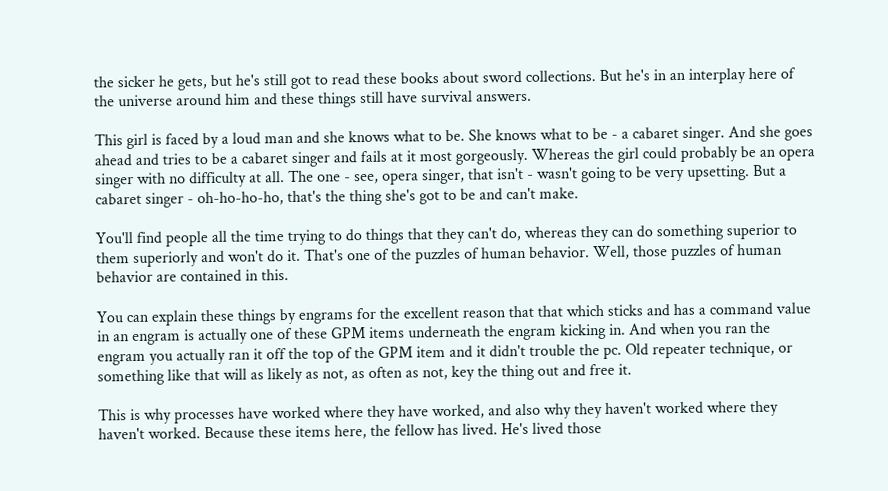the sicker he gets, but he's still got to read these books about sword collections. But he's in an interplay here of the universe around him and these things still have survival answers.

This girl is faced by a loud man and she knows what to be. She knows what to be - a cabaret singer. And she goes ahead and tries to be a cabaret singer and fails at it most gorgeously. Whereas the girl could probably be an opera singer with no difficulty at all. The one - see, opera singer, that isn't - wasn't going to be very upsetting. But a cabaret singer - oh-ho-ho-ho, that's the thing she's got to be and can't make.

You'll find people all the time trying to do things that they can't do, whereas they can do something superior to them superiorly and won't do it. That's one of the puzzles of human behavior. Well, those puzzles of human behavior are contained in this.

You can explain these things by engrams for the excellent reason that that which sticks and has a command value in an engram is actually one of these GPM items underneath the engram kicking in. And when you ran the engram you actually ran it off the top of the GPM item and it didn't trouble the pc. Old repeater technique, or something like that will as likely as not, as often as not, key the thing out and free it.

This is why processes have worked where they have worked, and also why they haven't worked where they haven't worked. Because these items here, the fellow has lived. He's lived those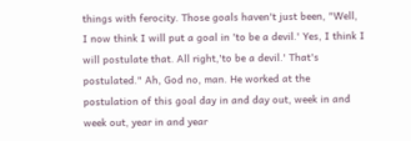things with ferocity. Those goals haven't just been, "Well, I now think I will put a goal in 'to be a devil.' Yes, I think I will postulate that. All right,'to be a devil.' That's postulated." Ah, God no, man. He worked at the postulation of this goal day in and day out, week in and week out, year in and year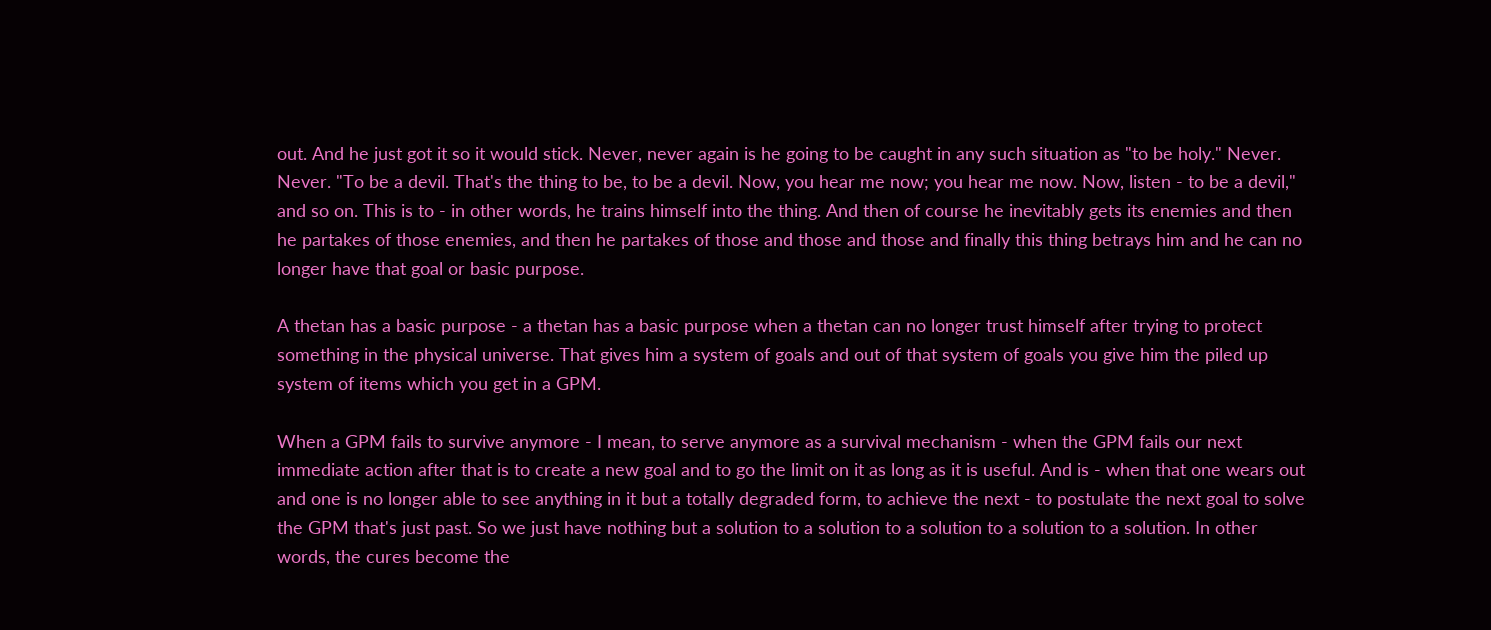out. And he just got it so it would stick. Never, never again is he going to be caught in any such situation as "to be holy." Never. Never. "To be a devil. That's the thing to be, to be a devil. Now, you hear me now; you hear me now. Now, listen - to be a devil," and so on. This is to - in other words, he trains himself into the thing. And then of course he inevitably gets its enemies and then he partakes of those enemies, and then he partakes of those and those and those and finally this thing betrays him and he can no longer have that goal or basic purpose.

A thetan has a basic purpose - a thetan has a basic purpose when a thetan can no longer trust himself after trying to protect something in the physical universe. That gives him a system of goals and out of that system of goals you give him the piled up system of items which you get in a GPM.

When a GPM fails to survive anymore - I mean, to serve anymore as a survival mechanism - when the GPM fails our next immediate action after that is to create a new goal and to go the limit on it as long as it is useful. And is - when that one wears out and one is no longer able to see anything in it but a totally degraded form, to achieve the next - to postulate the next goal to solve the GPM that's just past. So we just have nothing but a solution to a solution to a solution to a solution to a solution. In other words, the cures become the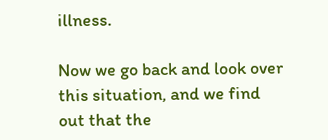illness.

Now we go back and look over this situation, and we find out that the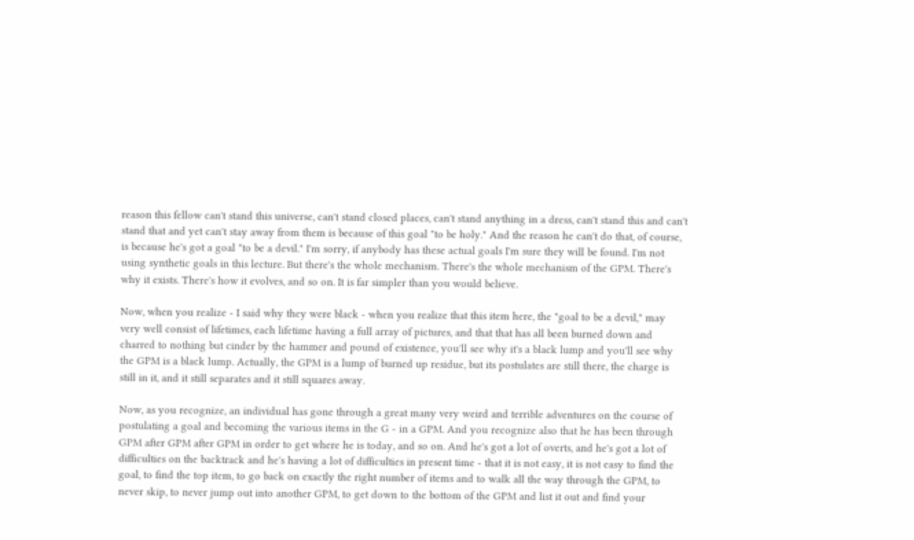reason this fellow can't stand this universe, can't stand closed places, can't stand anything in a dress, can't stand this and can't stand that and yet can't stay away from them is because of this goal "to be holy." And the reason he can't do that, of course, is because he's got a goal "to be a devil." I'm sorry, if anybody has these actual goals I'm sure they will be found. I'm not using synthetic goals in this lecture. But there's the whole mechanism. There's the whole mechanism of the GPM. There's why it exists. There's how it evolves, and so on. It is far simpler than you would believe.

Now, when you realize - I said why they were black - when you realize that this item here, the "goal to be a devil," may very well consist of lifetimes, each lifetime having a full array of pictures, and that that has all been burned down and charred to nothing but cinder by the hammer and pound of existence, you'll see why it's a black lump and you'll see why the GPM is a black lump. Actually, the GPM is a lump of burned up residue, but its postulates are still there, the charge is still in it, and it still separates and it still squares away.

Now, as you recognize, an individual has gone through a great many very weird and terrible adventures on the course of postulating a goal and becoming the various items in the G - in a GPM. And you recognize also that he has been through GPM after GPM after GPM in order to get where he is today, and so on. And he's got a lot of overts, and he's got a lot of difficulties on the backtrack and he's having a lot of difficulties in present time - that it is not easy, it is not easy to find the goal, to find the top item, to go back on exactly the right number of items and to walk all the way through the GPM, to never skip, to never jump out into another GPM, to get down to the bottom of the GPM and list it out and find your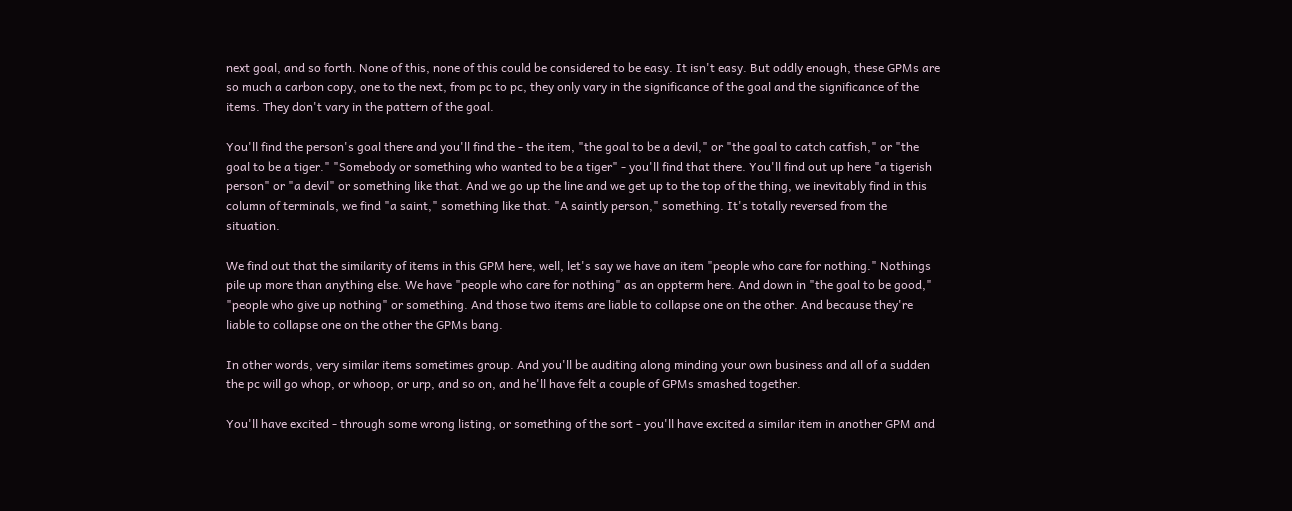next goal, and so forth. None of this, none of this could be considered to be easy. It isn't easy. But oddly enough, these GPMs are so much a carbon copy, one to the next, from pc to pc, they only vary in the significance of the goal and the significance of the items. They don't vary in the pattern of the goal.

You'll find the person's goal there and you'll find the - the item, "the goal to be a devil," or "the goal to catch catfish," or "the goal to be a tiger." "Somebody or something who wanted to be a tiger" - you'll find that there. You'll find out up here "a tigerish person" or "a devil" or something like that. And we go up the line and we get up to the top of the thing, we inevitably find in this column of terminals, we find "a saint," something like that. "A saintly person," something. It's totally reversed from the situation.

We find out that the similarity of items in this GPM here, well, let's say we have an item "people who care for nothing." Nothings pile up more than anything else. We have "people who care for nothing" as an oppterm here. And down in "the goal to be good," "people who give up nothing" or something. And those two items are liable to collapse one on the other. And because they're liable to collapse one on the other the GPMs bang.

In other words, very similar items sometimes group. And you'll be auditing along minding your own business and all of a sudden the pc will go whop, or whoop, or urp, and so on, and he'll have felt a couple of GPMs smashed together.

You'll have excited - through some wrong listing, or something of the sort - you'll have excited a similar item in another GPM and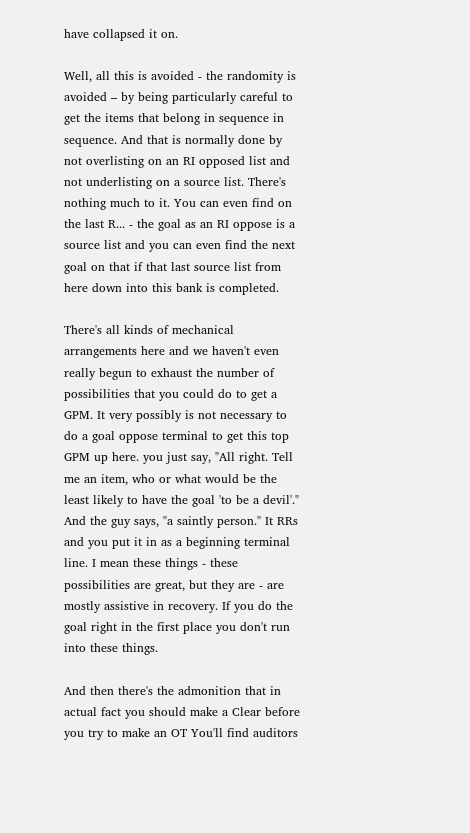have collapsed it on.

Well, all this is avoided - the randomity is avoided – by being particularly careful to get the items that belong in sequence in sequence. And that is normally done by not overlisting on an RI opposed list and not underlisting on a source list. There's nothing much to it. You can even find on the last R... - the goal as an RI oppose is a source list and you can even find the next goal on that if that last source list from here down into this bank is completed.

There's all kinds of mechanical arrangements here and we haven't even really begun to exhaust the number of possibilities that you could do to get a GPM. It very possibly is not necessary to do a goal oppose terminal to get this top GPM up here. you just say, "All right. Tell me an item, who or what would be the least likely to have the goal 'to be a devil'." And the guy says, "a saintly person." It RRs and you put it in as a beginning terminal line. I mean these things - these possibilities are great, but they are - are mostly assistive in recovery. If you do the goal right in the first place you don't run into these things.

And then there's the admonition that in actual fact you should make a Clear before you try to make an OT You'll find auditors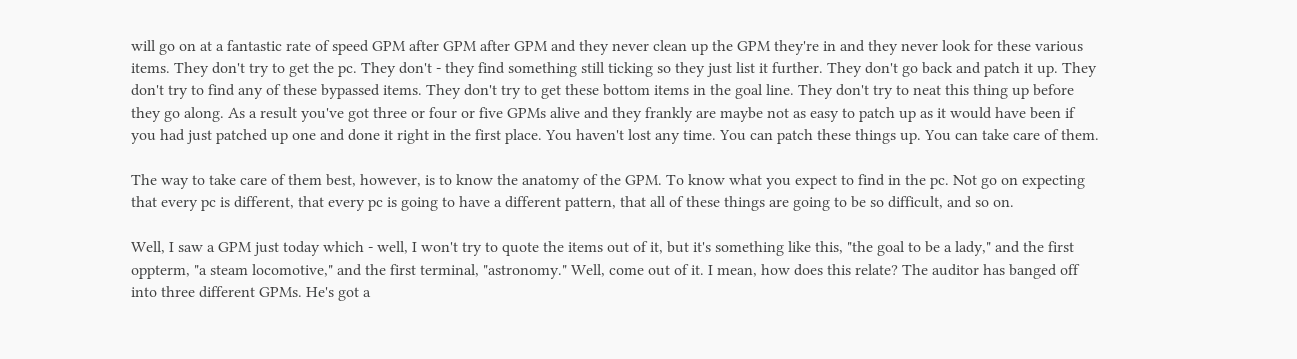will go on at a fantastic rate of speed GPM after GPM after GPM and they never clean up the GPM they're in and they never look for these various items. They don't try to get the pc. They don't - they find something still ticking so they just list it further. They don't go back and patch it up. They don't try to find any of these bypassed items. They don't try to get these bottom items in the goal line. They don't try to neat this thing up before they go along. As a result you've got three or four or five GPMs alive and they frankly are maybe not as easy to patch up as it would have been if you had just patched up one and done it right in the first place. You haven't lost any time. You can patch these things up. You can take care of them.

The way to take care of them best, however, is to know the anatomy of the GPM. To know what you expect to find in the pc. Not go on expecting that every pc is different, that every pc is going to have a different pattern, that all of these things are going to be so difficult, and so on.

Well, I saw a GPM just today which - well, I won't try to quote the items out of it, but it's something like this, "the goal to be a lady," and the first oppterm, "a steam locomotive," and the first terminal, "astronomy." Well, come out of it. I mean, how does this relate? The auditor has banged off into three different GPMs. He's got a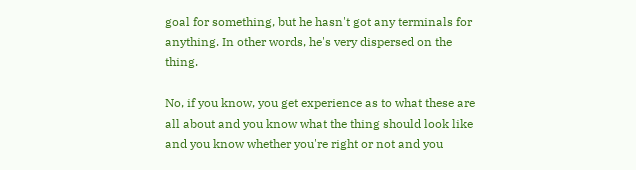goal for something, but he hasn't got any terminals for anything. In other words, he's very dispersed on the thing.

No, if you know, you get experience as to what these are all about and you know what the thing should look like and you know whether you're right or not and you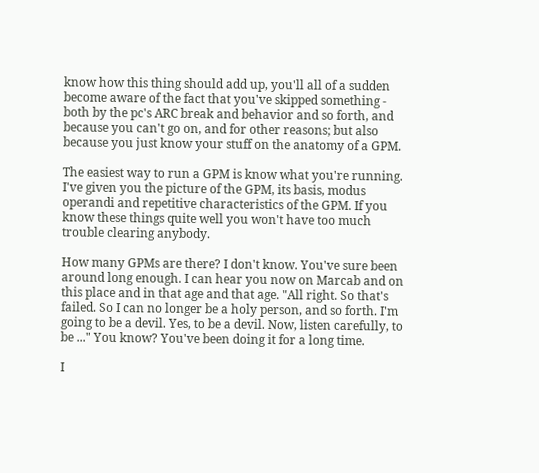know how this thing should add up, you'll all of a sudden become aware of the fact that you've skipped something - both by the pc's ARC break and behavior and so forth, and because you can't go on, and for other reasons; but also because you just know your stuff on the anatomy of a GPM.

The easiest way to run a GPM is know what you're running. I've given you the picture of the GPM, its basis, modus operandi and repetitive characteristics of the GPM. If you know these things quite well you won't have too much trouble clearing anybody.

How many GPMs are there? I don't know. You've sure been around long enough. I can hear you now on Marcab and on this place and in that age and that age. "All right. So that's failed. So I can no longer be a holy person, and so forth. I'm going to be a devil. Yes, to be a devil. Now, listen carefully, to be ..." You know? You've been doing it for a long time.

I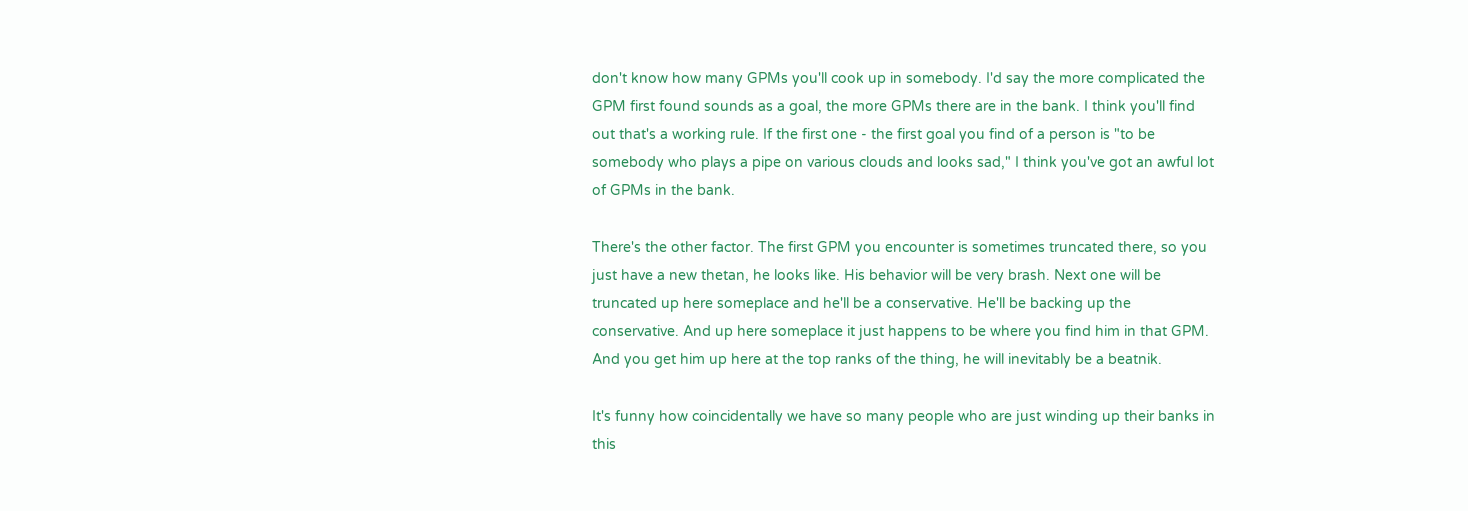don't know how many GPMs you'll cook up in somebody. I'd say the more complicated the GPM first found sounds as a goal, the more GPMs there are in the bank. I think you'll find out that's a working rule. If the first one - the first goal you find of a person is "to be somebody who plays a pipe on various clouds and looks sad," I think you've got an awful lot of GPMs in the bank.

There's the other factor. The first GPM you encounter is sometimes truncated there, so you just have a new thetan, he looks like. His behavior will be very brash. Next one will be truncated up here someplace and he'll be a conservative. He'll be backing up the conservative. And up here someplace it just happens to be where you find him in that GPM. And you get him up here at the top ranks of the thing, he will inevitably be a beatnik.

It's funny how coincidentally we have so many people who are just winding up their banks in this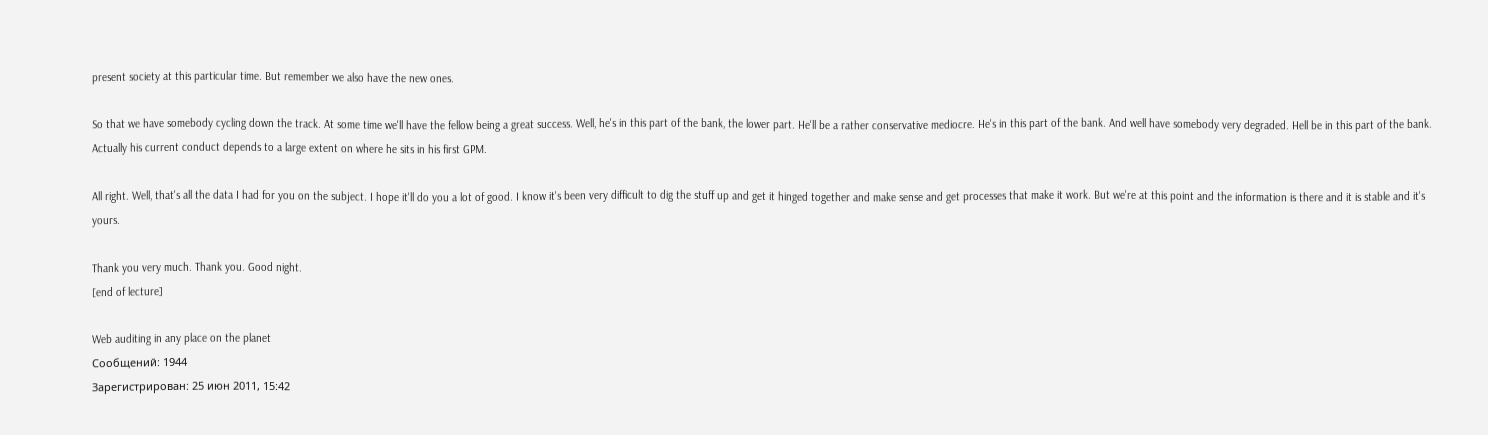present society at this particular time. But remember we also have the new ones.

So that we have somebody cycling down the track. At some time we'll have the fellow being a great success. Well, he's in this part of the bank, the lower part. He'll be a rather conservative mediocre. He's in this part of the bank. And well have somebody very degraded. Hell be in this part of the bank. Actually his current conduct depends to a large extent on where he sits in his first GPM.

All right. Well, that's all the data I had for you on the subject. I hope it'll do you a lot of good. I know it's been very difficult to dig the stuff up and get it hinged together and make sense and get processes that make it work. But we're at this point and the information is there and it is stable and it's yours.

Thank you very much. Thank you. Good night.
[end of lecture]

Web auditing in any place on the planet
Сообщений: 1944
Зарегистрирован: 25 июн 2011, 15:42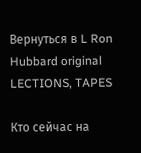Вернуться в L Ron Hubbard original LECTIONS, TAPES

Кто сейчас на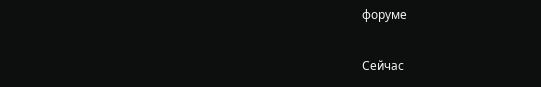форуме

Сейчас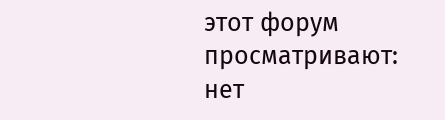этот форум просматривают: нет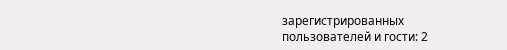зарегистрированных пользователей и гости: 2